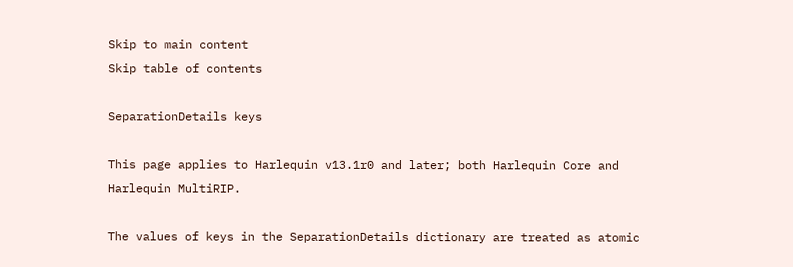Skip to main content
Skip table of contents

SeparationDetails keys

This page applies to Harlequin v13.1r0 and later; both Harlequin Core and Harlequin MultiRIP.

The values of keys in the SeparationDetails dictionary are treated as atomic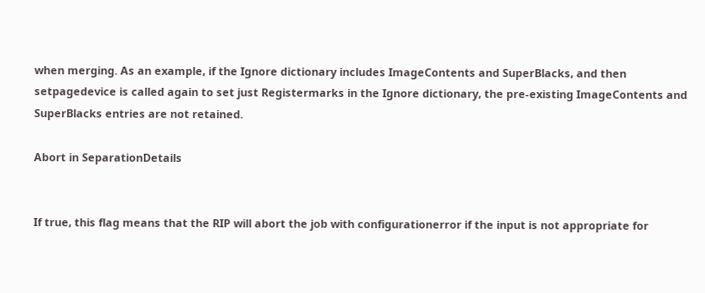when merging. As an example, if the Ignore dictionary includes ImageContents and SuperBlacks, and then setpagedevice is called again to set just Registermarks in the Ignore dictionary, the pre-existing ImageContents and SuperBlacks entries are not retained.

Abort in SeparationDetails


If true, this flag means that the RIP will abort the job with configurationerror if the input is not appropriate for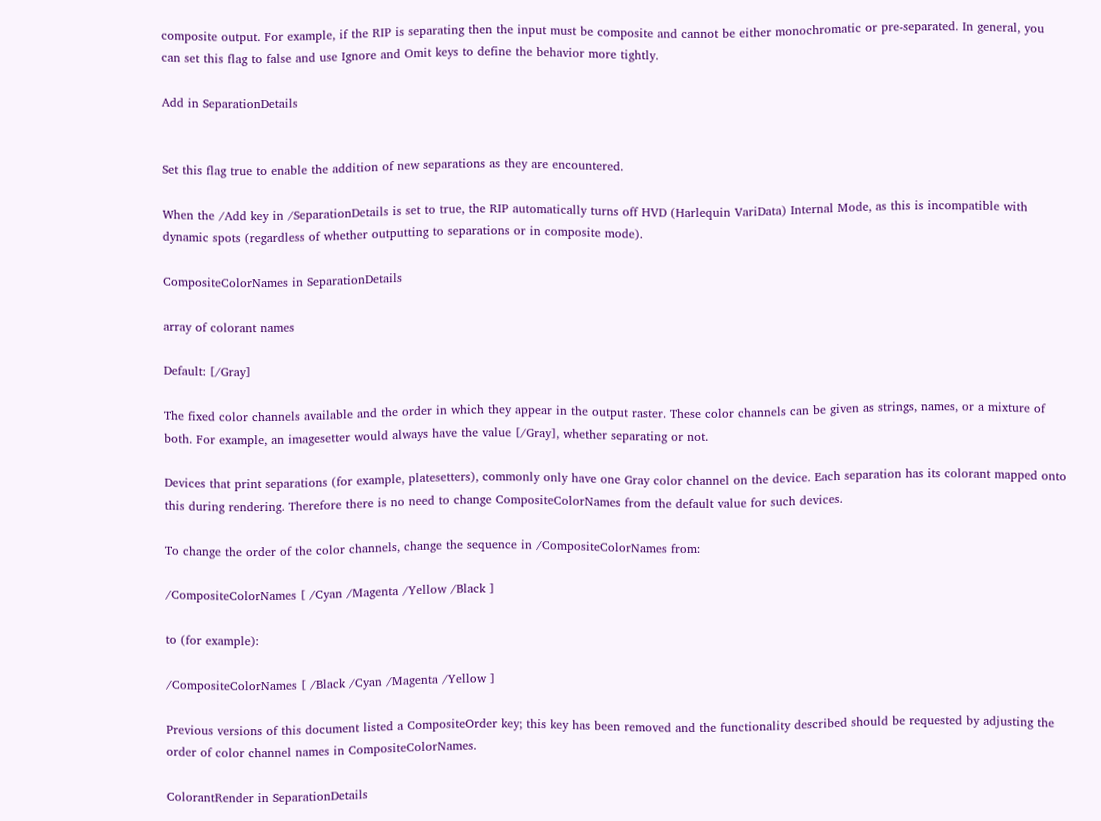composite output. For example, if the RIP is separating then the input must be composite and cannot be either monochromatic or pre-separated. In general, you can set this flag to false and use Ignore and Omit keys to define the behavior more tightly.

Add in SeparationDetails


Set this flag true to enable the addition of new separations as they are encountered.

When the /Add key in /SeparationDetails is set to true, the RIP automatically turns off HVD (Harlequin VariData) Internal Mode, as this is incompatible with dynamic spots (regardless of whether outputting to separations or in composite mode).

CompositeColorNames in SeparationDetails

array of colorant names

Default: [/Gray]

The fixed color channels available and the order in which they appear in the output raster. These color channels can be given as strings, names, or a mixture of both. For example, an imagesetter would always have the value [/Gray], whether separating or not.

Devices that print separations (for example, platesetters), commonly only have one Gray color channel on the device. Each separation has its colorant mapped onto this during rendering. Therefore there is no need to change CompositeColorNames from the default value for such devices.

To change the order of the color channels, change the sequence in /CompositeColorNames from:

/CompositeColorNames [ /Cyan /Magenta /Yellow /Black ]

to (for example):

/CompositeColorNames [ /Black /Cyan /Magenta /Yellow ]

Previous versions of this document listed a CompositeOrder key; this key has been removed and the functionality described should be requested by adjusting the order of color channel names in CompositeColorNames.

ColorantRender in SeparationDetails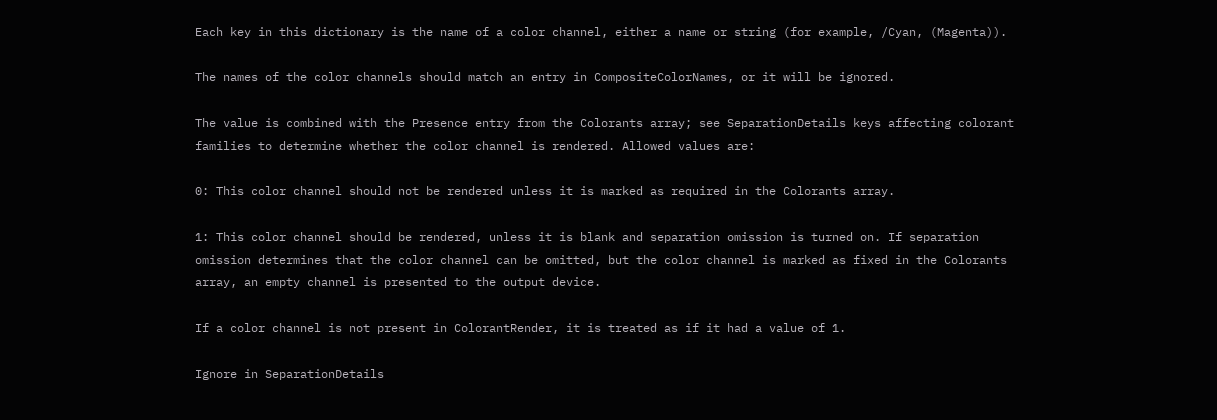Each key in this dictionary is the name of a color channel, either a name or string (for example, /Cyan, (Magenta)).

The names of the color channels should match an entry in CompositeColorNames, or it will be ignored.

The value is combined with the Presence entry from the Colorants array; see SeparationDetails keys affecting colorant families to determine whether the color channel is rendered. Allowed values are:

0: This color channel should not be rendered unless it is marked as required in the Colorants array.

1: This color channel should be rendered, unless it is blank and separation omission is turned on. If separation omission determines that the color channel can be omitted, but the color channel is marked as fixed in the Colorants array, an empty channel is presented to the output device.

If a color channel is not present in ColorantRender, it is treated as if it had a value of 1.

Ignore in SeparationDetails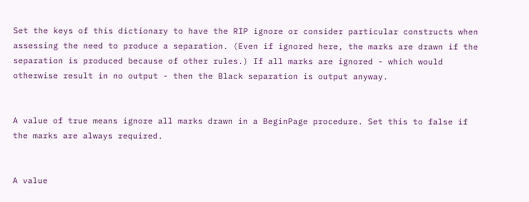Set the keys of this dictionary to have the RIP ignore or consider particular constructs when assessing the need to produce a separation. (Even if ignored here, the marks are drawn if the separation is produced because of other rules.) If all marks are ignored - which would otherwise result in no output - then the Black separation is output anyway.


A value of true means ignore all marks drawn in a BeginPage procedure. Set this to false if the marks are always required.


A value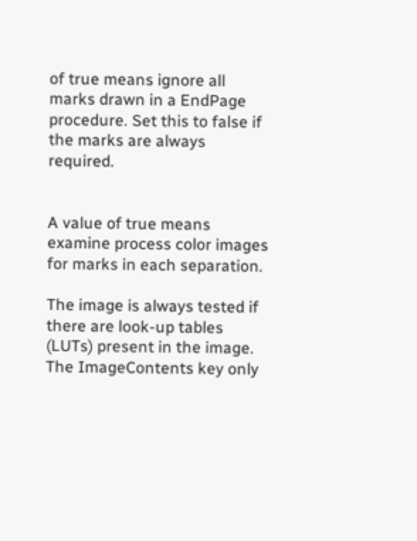of true means ignore all marks drawn in a EndPage procedure. Set this to false if the marks are always required.


A value of true means examine process color images for marks in each separation.

The image is always tested if there are look-up tables (LUTs) present in the image. The ImageContents key only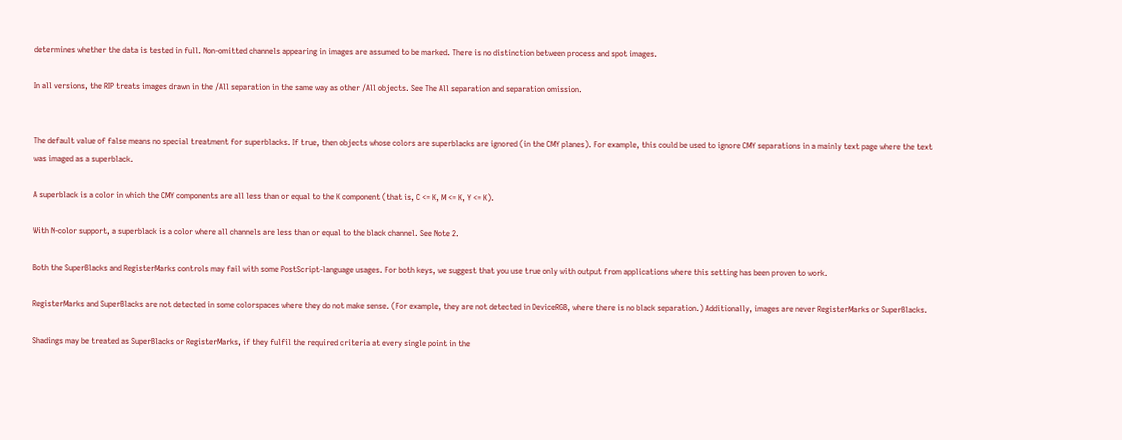determines whether the data is tested in full. Non-omitted channels appearing in images are assumed to be marked. There is no distinction between process and spot images.

In all versions, the RIP treats images drawn in the /All separation in the same way as other /All objects. See The All separation and separation omission.


The default value of false means no special treatment for superblacks. If true, then objects whose colors are superblacks are ignored (in the CMY planes). For example, this could be used to ignore CMY separations in a mainly text page where the text was imaged as a superblack.

A superblack is a color in which the CMY components are all less than or equal to the K component (that is, C <= K, M <= K, Y <= K).

With N-color support, a superblack is a color where all channels are less than or equal to the black channel. See Note 2.

Both the SuperBlacks and RegisterMarks controls may fail with some PostScript-language usages. For both keys, we suggest that you use true only with output from applications where this setting has been proven to work.

RegisterMarks and SuperBlacks are not detected in some colorspaces where they do not make sense. (For example, they are not detected in DeviceRGB, where there is no black separation.) Additionally, images are never RegisterMarks or SuperBlacks.

Shadings may be treated as SuperBlacks or RegisterMarks, if they fulfil the required criteria at every single point in the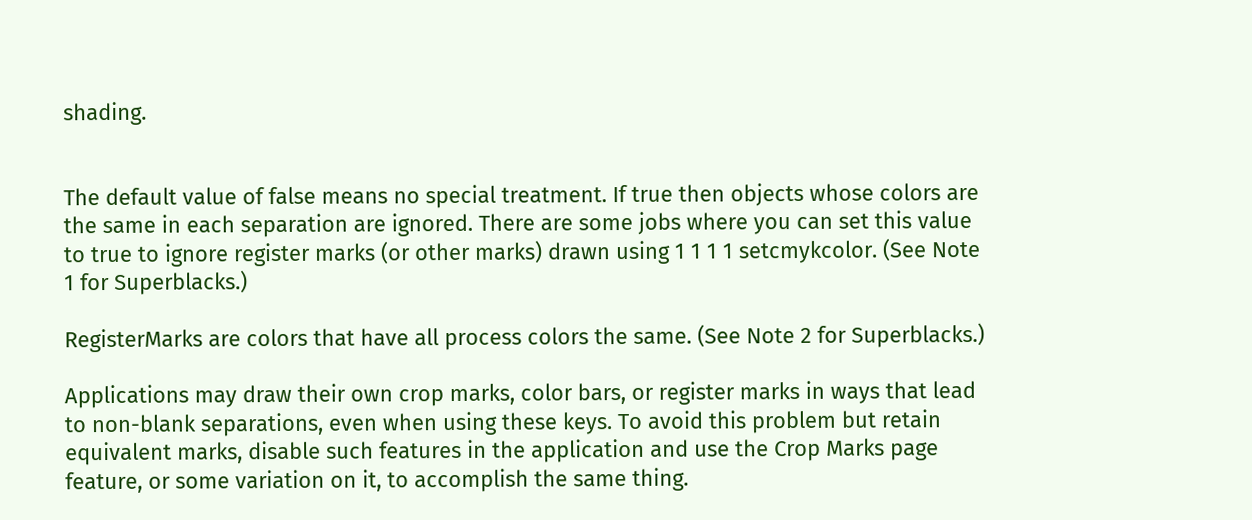shading.


The default value of false means no special treatment. If true then objects whose colors are the same in each separation are ignored. There are some jobs where you can set this value to true to ignore register marks (or other marks) drawn using 1 1 1 1 setcmykcolor. (See Note 1 for Superblacks.)

RegisterMarks are colors that have all process colors the same. (See Note 2 for Superblacks.)

Applications may draw their own crop marks, color bars, or register marks in ways that lead to non-blank separations, even when using these keys. To avoid this problem but retain equivalent marks, disable such features in the application and use the Crop Marks page feature, or some variation on it, to accomplish the same thing.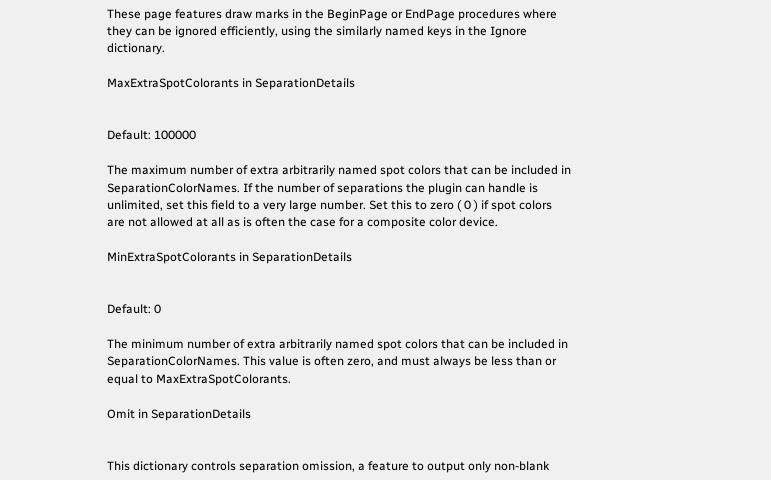These page features draw marks in the BeginPage or EndPage procedures where they can be ignored efficiently, using the similarly named keys in the Ignore dictionary.

MaxExtraSpotColorants in SeparationDetails


Default: 100000

The maximum number of extra arbitrarily named spot colors that can be included in SeparationColorNames. If the number of separations the plugin can handle is unlimited, set this field to a very large number. Set this to zero ( 0 ) if spot colors are not allowed at all as is often the case for a composite color device.

MinExtraSpotColorants in SeparationDetails


Default: 0

The minimum number of extra arbitrarily named spot colors that can be included in SeparationColorNames. This value is often zero, and must always be less than or equal to MaxExtraSpotColorants.

Omit in SeparationDetails


This dictionary controls separation omission, a feature to output only non-blank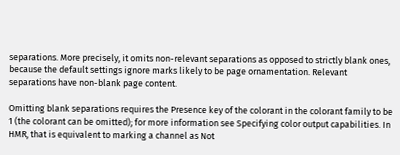separations. More precisely, it omits non-relevant separations as opposed to strictly blank ones, because the default settings ignore marks likely to be page ornamentation. Relevant separations have non-blank page content.

Omitting blank separations requires the Presence key of the colorant in the colorant family to be 1 (the colorant can be omitted); for more information see Specifying color output capabilities. In HMR, that is equivalent to marking a channel as Not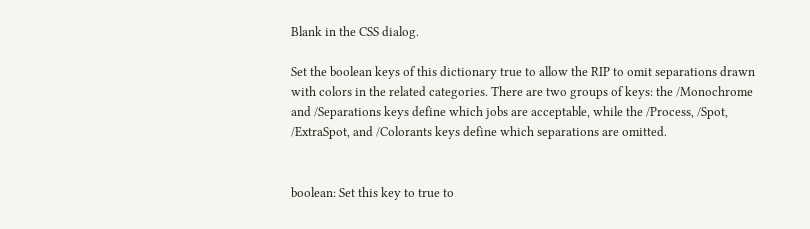Blank in the CSS dialog.

Set the boolean keys of this dictionary true to allow the RIP to omit separations drawn with colors in the related categories. There are two groups of keys: the /Monochrome and /Separations keys define which jobs are acceptable, while the /Process, /Spot, /ExtraSpot, and /Colorants keys define which separations are omitted.


boolean: Set this key to true to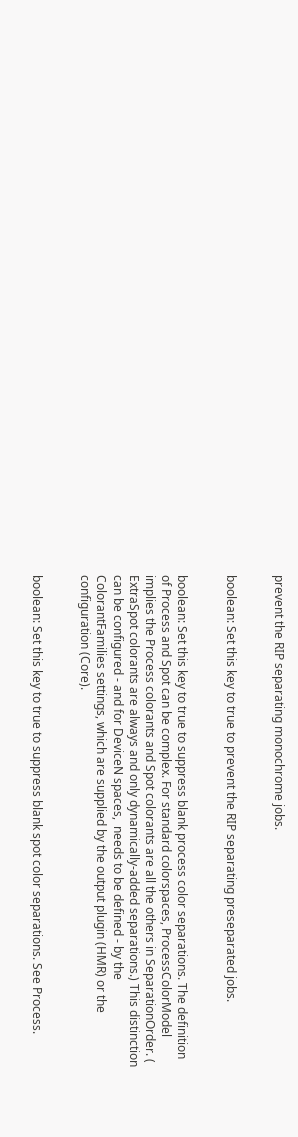prevent the RIP separating monochrome jobs.


boolean: Set this key to true to prevent the RIP separating preseparated jobs.


boolean: Set this key to true to suppress blank process color separations. The definition of Process and Spot can be complex. For standard colorspaces, ProcessColorModel implies the Process colorants and Spot colorants are all the others in SeparationOrder. ( ExtraSpot colorants are always and only dynamically-added separations.) This distinction can be configured - and for DeviceN spaces,  needs to be defined - by the ColorantFamilies settings, which are supplied by the output plugin (HMR) or the configuration (Core).


boolean: Set this key to true to suppress blank spot color separations. See Process.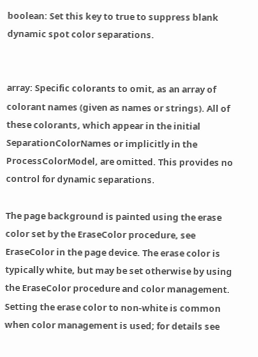boolean: Set this key to true to suppress blank dynamic spot color separations.


array: Specific colorants to omit, as an array of colorant names (given as names or strings). All of these colorants, which appear in the initial SeparationColorNames or implicitly in the ProcessColorModel, are omitted. This provides no control for dynamic separations.

The page background is painted using the erase color set by the EraseColor procedure, see EraseColor in the page device. The erase color is typically white, but may be set otherwise by using the EraseColor procedure and color management. Setting the erase color to non-white is common when color management is used; for details see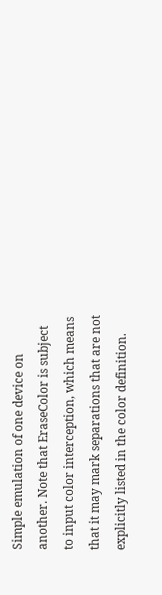Simple emulation of one device on another. Note that EraseColor is subject to input color interception, which means that it may mark separations that are not explicitly listed in the color definition.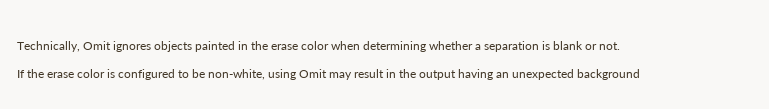Technically, Omit ignores objects painted in the erase color when determining whether a separation is blank or not.

If the erase color is configured to be non-white, using Omit may result in the output having an unexpected background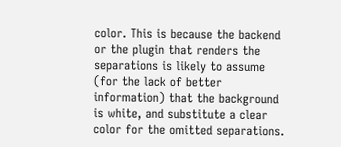color. This is because the backend or the plugin that renders the separations is likely to assume (for the lack of better information) that the background is white, and substitute a clear color for the omitted separations.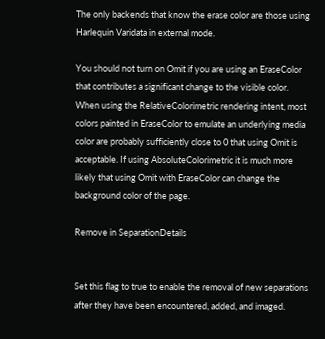The only backends that know the erase color are those using Harlequin Varidata in external mode.

You should not turn on Omit if you are using an EraseColor that contributes a significant change to the visible color. When using the RelativeColorimetric rendering intent, most colors painted in EraseColor to emulate an underlying media color are probably sufficiently close to 0 that using Omit is acceptable. If using AbsoluteColorimetric it is much more likely that using Omit with EraseColor can change the background color of the page.

Remove in SeparationDetails


Set this flag to true to enable the removal of new separations after they have been encountered, added, and imaged.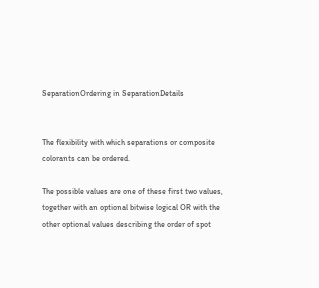SeparationOrdering in SeparationDetails


The flexibility with which separations or composite colorants can be ordered.

The possible values are one of these first two values, together with an optional bitwise logical OR with the other optional values describing the order of spot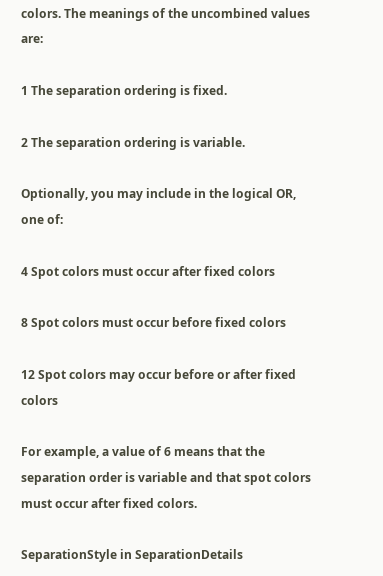colors. The meanings of the uncombined values are:

1 The separation ordering is fixed.

2 The separation ordering is variable.

Optionally, you may include in the logical OR, one of:

4 Spot colors must occur after fixed colors

8 Spot colors must occur before fixed colors

12 Spot colors may occur before or after fixed colors

For example, a value of 6 means that the separation order is variable and that spot colors must occur after fixed colors.

SeparationStyle in SeparationDetails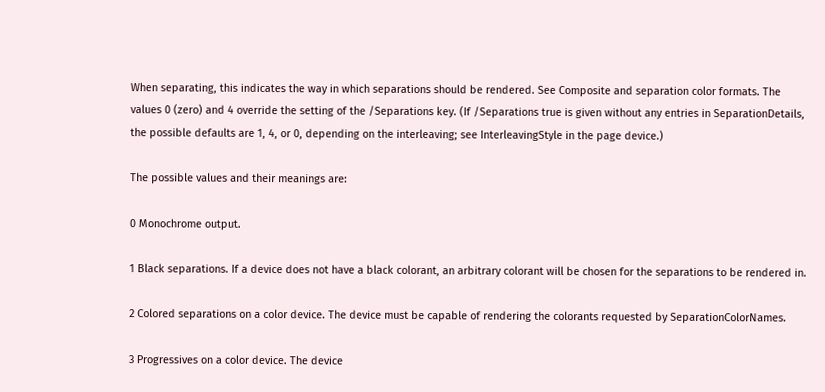When separating, this indicates the way in which separations should be rendered. See Composite and separation color formats. The values 0 (zero) and 4 override the setting of the /Separations key. (If /Separations true is given without any entries in SeparationDetails, the possible defaults are 1, 4, or 0, depending on the interleaving; see InterleavingStyle in the page device.)

The possible values and their meanings are:

0 Monochrome output.

1 Black separations. If a device does not have a black colorant, an arbitrary colorant will be chosen for the separations to be rendered in.

2 Colored separations on a color device. The device must be capable of rendering the colorants requested by SeparationColorNames.

3 Progressives on a color device. The device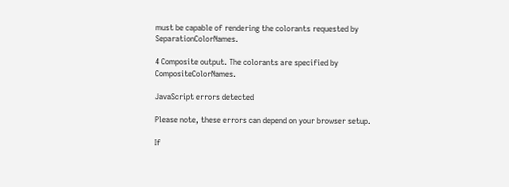must be capable of rendering the colorants requested by SeparationColorNames.

4 Composite output. The colorants are specified by CompositeColorNames.

JavaScript errors detected

Please note, these errors can depend on your browser setup.

If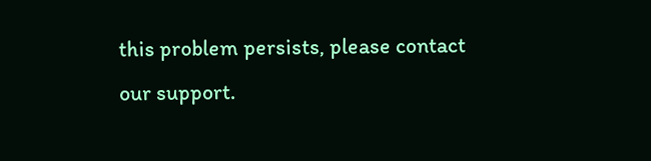this problem persists, please contact our support.